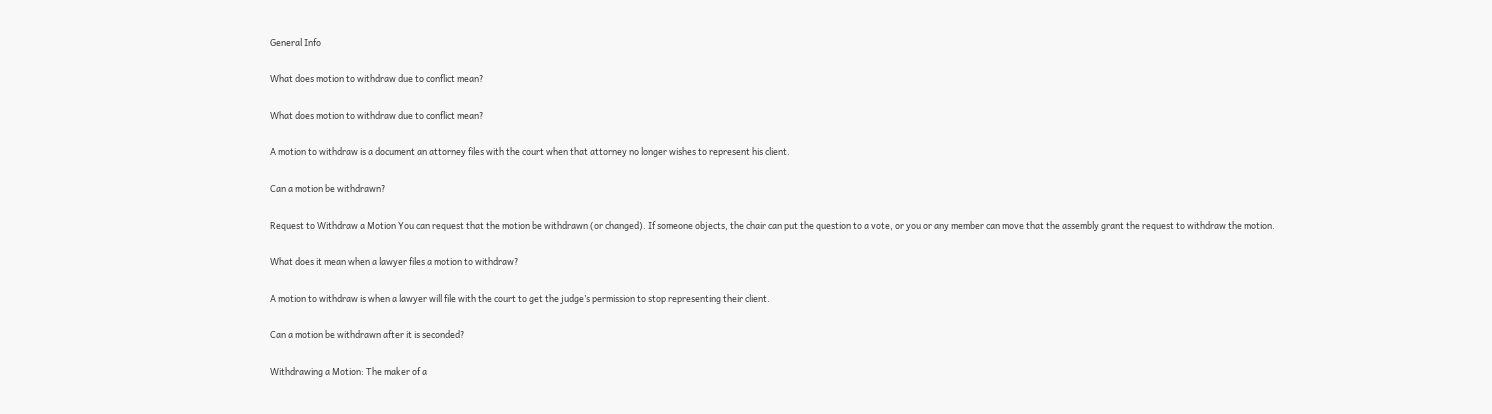General Info

What does motion to withdraw due to conflict mean?

What does motion to withdraw due to conflict mean?

A motion to withdraw is a document an attorney files with the court when that attorney no longer wishes to represent his client.

Can a motion be withdrawn?

Request to Withdraw a Motion You can request that the motion be withdrawn (or changed). If someone objects, the chair can put the question to a vote, or you or any member can move that the assembly grant the request to withdraw the motion.

What does it mean when a lawyer files a motion to withdraw?

A motion to withdraw is when a lawyer will file with the court to get the judge’s permission to stop representing their client.

Can a motion be withdrawn after it is seconded?

Withdrawing a Motion: The maker of a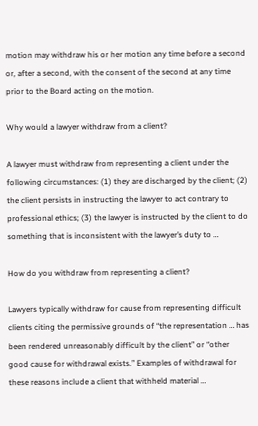motion may withdraw his or her motion any time before a second or, after a second, with the consent of the second at any time prior to the Board acting on the motion.

Why would a lawyer withdraw from a client?

A lawyer must withdraw from representing a client under the following circumstances: (1) they are discharged by the client; (2) the client persists in instructing the lawyer to act contrary to professional ethics; (3) the lawyer is instructed by the client to do something that is inconsistent with the lawyer’s duty to …

How do you withdraw from representing a client?

Lawyers typically withdraw for cause from representing difficult clients citing the permissive grounds of “the representation … has been rendered unreasonably difficult by the client” or “other good cause for withdrawal exists.” Examples of withdrawal for these reasons include a client that withheld material …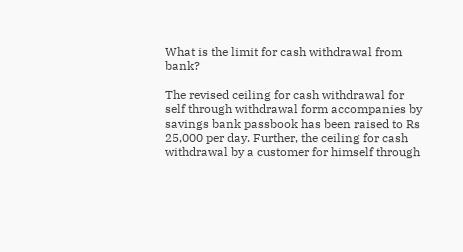What is the limit for cash withdrawal from bank?

The revised ceiling for cash withdrawal for self through withdrawal form accompanies by savings bank passbook has been raised to Rs 25,000 per day. Further, the ceiling for cash withdrawal by a customer for himself through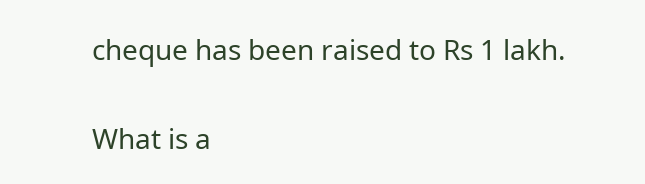cheque has been raised to Rs 1 lakh.

What is a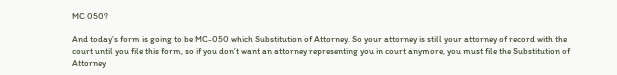MC 050?

And today’s form is going to be MC-050 which Substitution of Attorney. So your attorney is still your attorney of record with the court until you file this form, so if you don’t want an attorney representing you in court anymore, you must file the Substitution of Attorney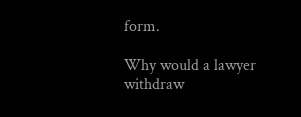form.

Why would a lawyer withdraw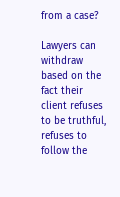from a case?

Lawyers can withdraw based on the fact their client refuses to be truthful, refuses to follow the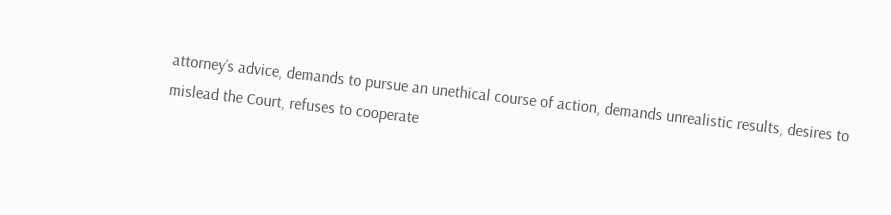attorney’s advice, demands to pursue an unethical course of action, demands unrealistic results, desires to mislead the Court, refuses to cooperate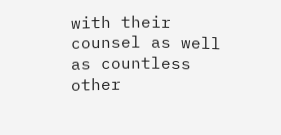with their counsel as well as countless other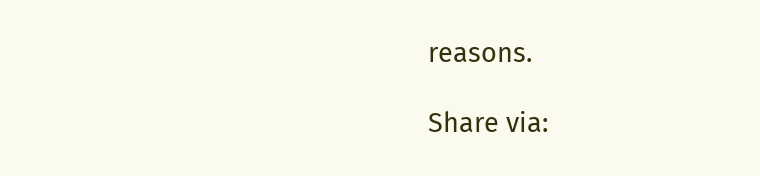reasons.

Share via: